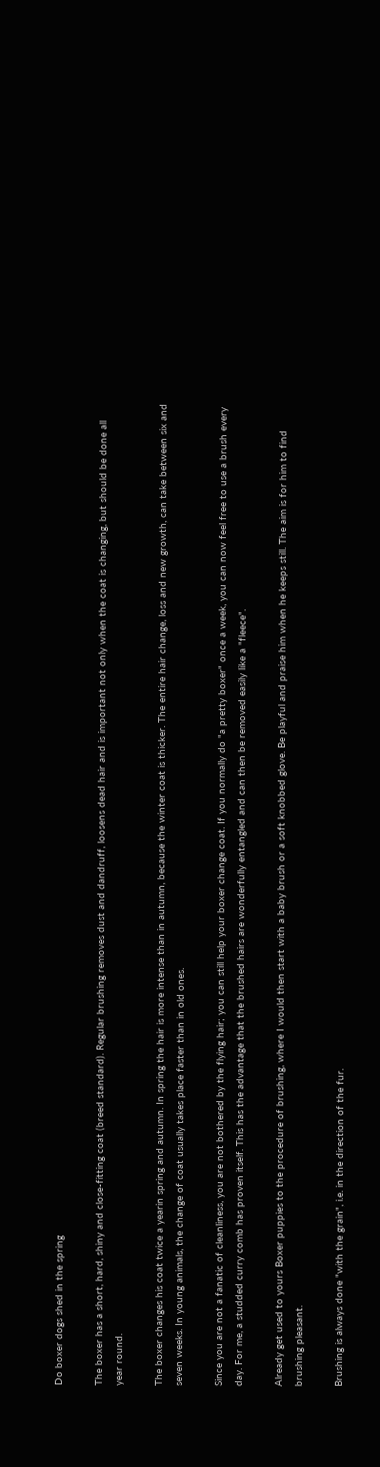Do boxer dogs shed in the spring

The boxer has a short, hard, shiny and close-fitting coat (breed standard). Regular brushing removes dust and dandruff, loosens dead hair and is important not only when the coat is changing, but should be done all year round.

The boxer changes his coat twice a yearin spring and autumn. In spring the hair is more intense than in autumn, because the winter coat is thicker. The entire hair change, loss and new growth, can take between six and seven weeks. In young animals, the change of coat usually takes place faster than in old ones.

Since you are not a fanatic of cleanliness, you are not bothered by the flying hair; you can still help your boxer change coat. If you normally do "a pretty boxer" once a week, you can now feel free to use a brush every day. For me, a studded curry comb has proven itself. This has the advantage that the brushed hairs are wonderfully entangled and can then be removed easily like a "fleece".

Already get used to yours Boxer puppies to the procedure of brushing, where I would then start with a baby brush or a soft knobbed glove. Be playful and praise him when he keeps still. The aim is for him to find brushing pleasant.

Brushing is always done "with the grain", i.e. in the direction of the fur.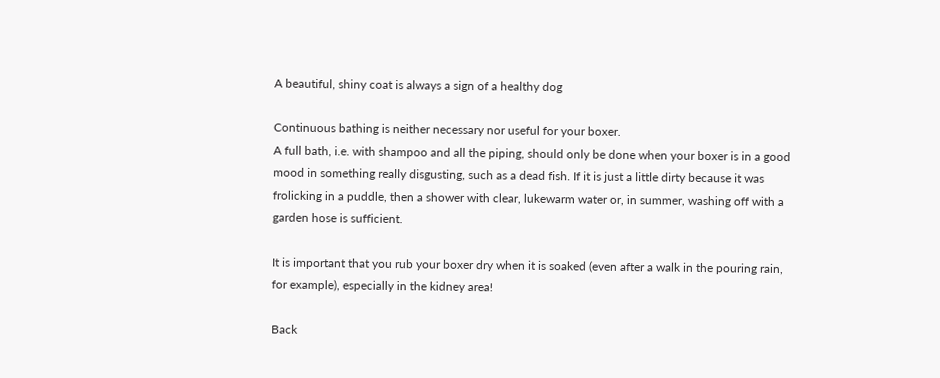A beautiful, shiny coat is always a sign of a healthy dog

Continuous bathing is neither necessary nor useful for your boxer.
A full bath, i.e. with shampoo and all the piping, should only be done when your boxer is in a good mood in something really disgusting, such as a dead fish. If it is just a little dirty because it was frolicking in a puddle, then a shower with clear, lukewarm water or, in summer, washing off with a garden hose is sufficient.

It is important that you rub your boxer dry when it is soaked (even after a walk in the pouring rain, for example), especially in the kidney area!

Back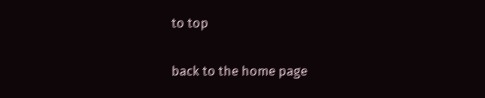to top

back to the home page